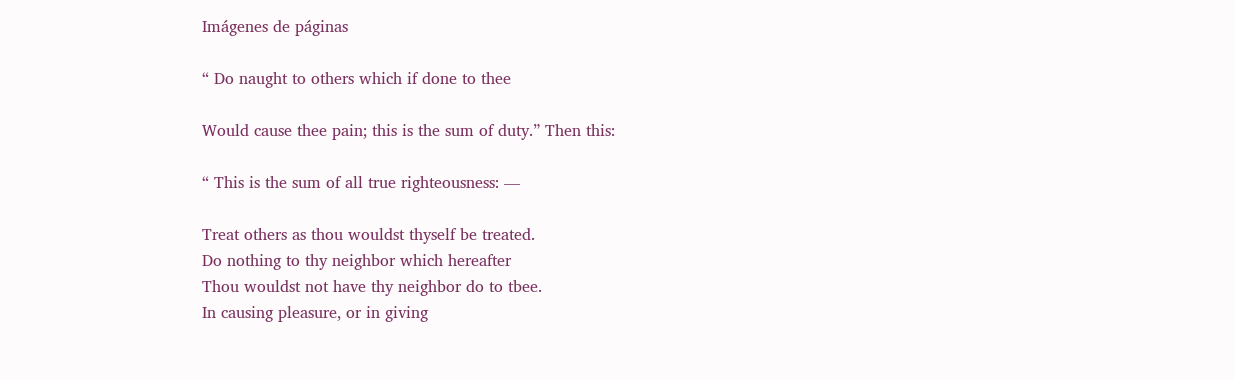Imágenes de páginas

“ Do naught to others which if done to thee

Would cause thee pain; this is the sum of duty.” Then this:

“ This is the sum of all true righteousness: —

Treat others as thou wouldst thyself be treated.
Do nothing to thy neighbor which hereafter
Thou wouldst not have thy neighbor do to tbee.
In causing pleasure, or in giving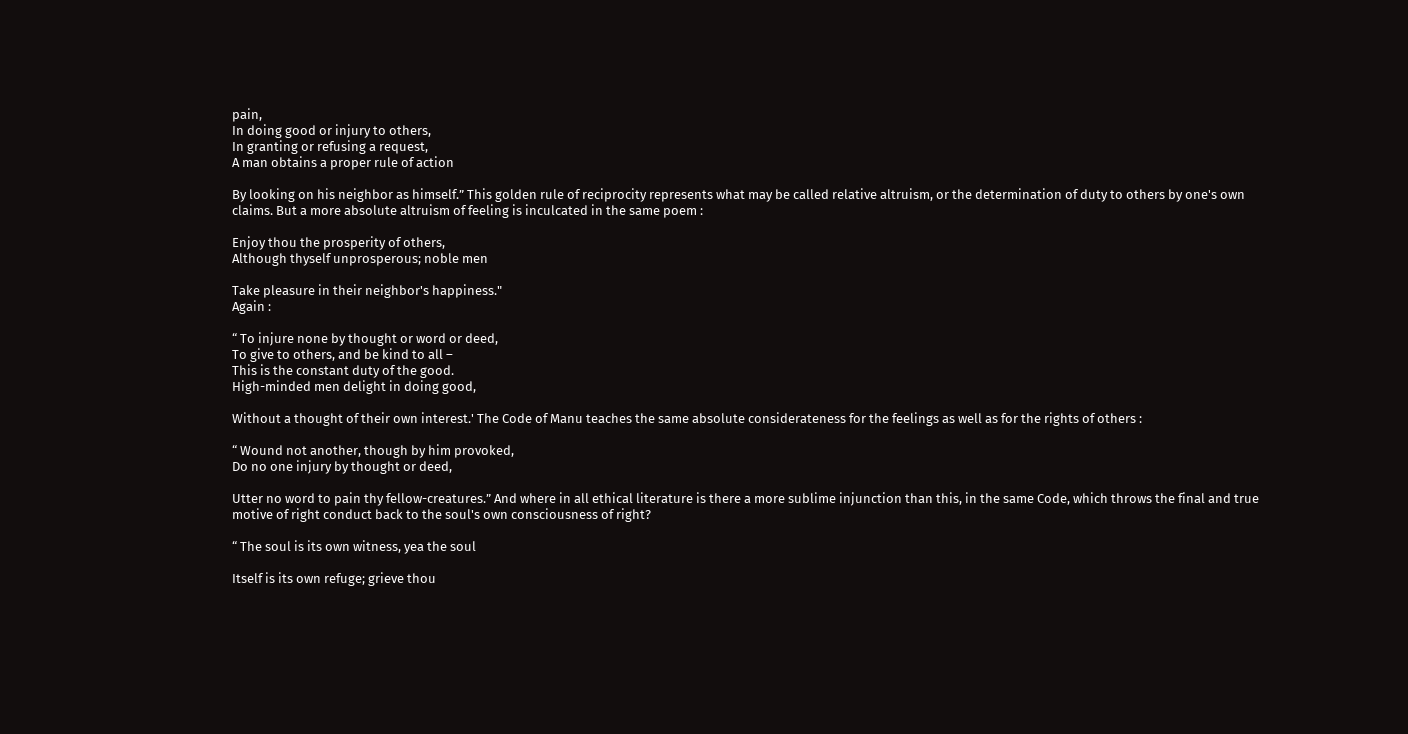pain,
In doing good or injury to others,
In granting or refusing a request,
A man obtains a proper rule of action

By looking on his neighbor as himself.” This golden rule of reciprocity represents what may be called relative altruism, or the determination of duty to others by one's own claims. But a more absolute altruism of feeling is inculcated in the same poem :

Enjoy thou the prosperity of others,
Although thyself unprosperous; noble men

Take pleasure in their neighbor's happiness."
Again :

“ To injure none by thought or word or deed,
To give to others, and be kind to all –
This is the constant duty of the good.
High-minded men delight in doing good,

Without a thought of their own interest.' The Code of Manu teaches the same absolute considerateness for the feelings as well as for the rights of others :

“ Wound not another, though by him provoked,
Do no one injury by thought or deed,

Utter no word to pain thy fellow-creatures.” And where in all ethical literature is there a more sublime injunction than this, in the same Code, which throws the final and true motive of right conduct back to the soul's own consciousness of right?

“ The soul is its own witness, yea the soul

Itself is its own refuge; grieve thou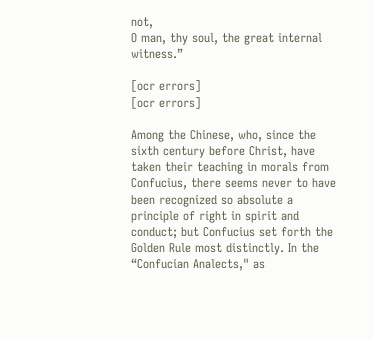not,
O man, thy soul, the great internal witness.”

[ocr errors]
[ocr errors]

Among the Chinese, who, since the sixth century before Christ, have taken their teaching in morals from Confucius, there seems never to have been recognized so absolute a principle of right in spirit and conduct; but Confucius set forth the Golden Rule most distinctly. In the “Confucian Analects," as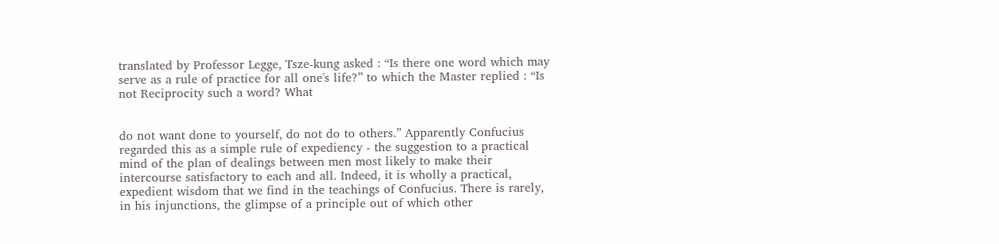translated by Professor Legge, Tsze-kung asked : “Is there one word which may serve as a rule of practice for all one's life?” to which the Master replied : “Is not Reciprocity such a word? What


do not want done to yourself, do not do to others.” Apparently Confucius regarded this as a simple rule of expediency - the suggestion to a practical mind of the plan of dealings between men most likely to make their intercourse satisfactory to each and all. Indeed, it is wholly a practical, expedient wisdom that we find in the teachings of Confucius. There is rarely, in his injunctions, the glimpse of a principle out of which other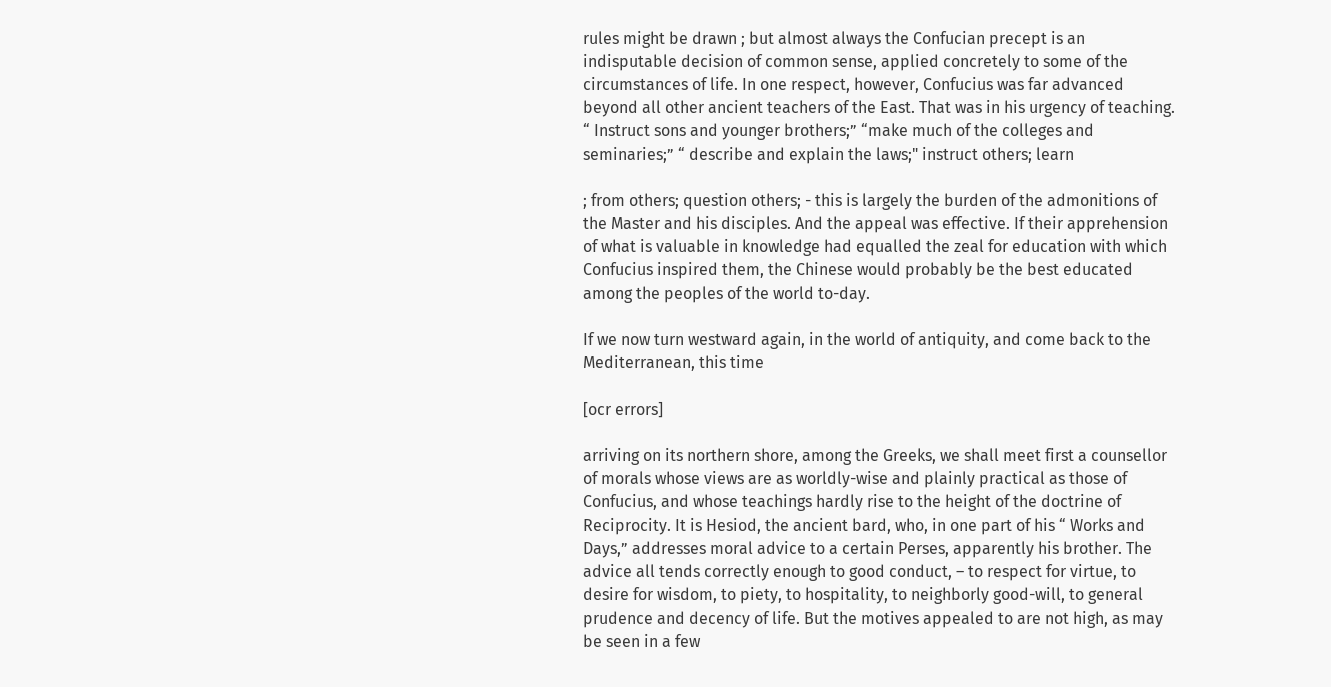rules might be drawn ; but almost always the Confucian precept is an indisputable decision of common sense, applied concretely to some of the circumstances of life. In one respect, however, Confucius was far advanced beyond all other ancient teachers of the East. That was in his urgency of teaching. “ Instruct sons and younger brothers;” “make much of the colleges and seminaries;” “ describe and explain the laws;" instruct others; learn

; from others; question others; - this is largely the burden of the admonitions of the Master and his disciples. And the appeal was effective. If their apprehension of what is valuable in knowledge had equalled the zeal for education with which Confucius inspired them, the Chinese would probably be the best educated among the peoples of the world to-day.

If we now turn westward again, in the world of antiquity, and come back to the Mediterranean, this time

[ocr errors]

arriving on its northern shore, among the Greeks, we shall meet first a counsellor of morals whose views are as worldly-wise and plainly practical as those of Confucius, and whose teachings hardly rise to the height of the doctrine of Reciprocity. It is Hesiod, the ancient bard, who, in one part of his “ Works and Days,” addresses moral advice to a certain Perses, apparently his brother. The advice all tends correctly enough to good conduct, – to respect for virtue, to desire for wisdom, to piety, to hospitality, to neighborly good-will, to general prudence and decency of life. But the motives appealed to are not high, as may be seen in a few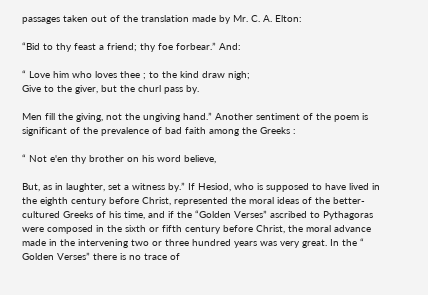passages taken out of the translation made by Mr. C. A. Elton:

“Bid to thy feast a friend; thy foe forbear.” And:

“ Love him who loves thee ; to the kind draw nigh;
Give to the giver, but the churl pass by.

Men fill the giving, not the ungiving hand.” Another sentiment of the poem is significant of the prevalence of bad faith among the Greeks :

“ Not e'en thy brother on his word believe,

But, as in laughter, set a witness by.” If Hesiod, who is supposed to have lived in the eighth century before Christ, represented the moral ideas of the better-cultured Greeks of his time, and if the “Golden Verses” ascribed to Pythagoras were composed in the sixth or fifth century before Christ, the moral advance made in the intervening two or three hundred years was very great. In the “ Golden Verses” there is no trace of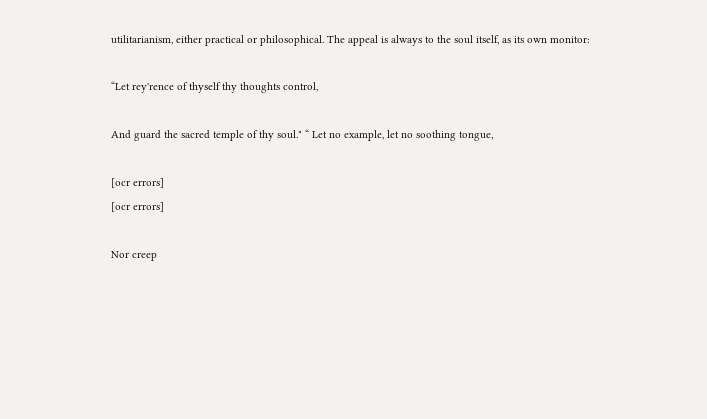utilitarianism, either practical or philosophical. The appeal is always to the soul itself, as its own monitor:

“Let rey'rence of thyself thy thoughts control,

And guard the sacred temple of thy soul." “ Let no example, let no soothing tongue,

[ocr errors]
[ocr errors]

Nor creep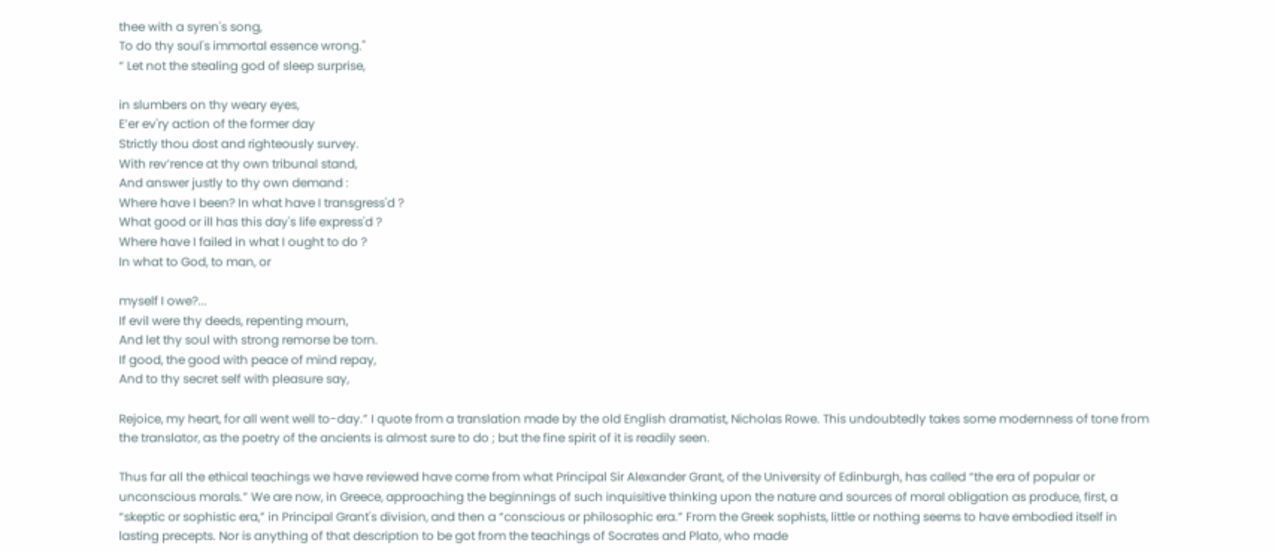thee with a syren's song,
To do thy soul's immortal essence wrong."
“ Let not the stealing god of sleep surprise,

in slumbers on thy weary eyes,
E’er ev'ry action of the former day
Strictly thou dost and righteously survey.
With rev’rence at thy own tribunal stand,
And answer justly to thy own demand :
Where have I been? In what have I transgress'd ?
What good or ill has this day's life express'd ?
Where have I failed in what I ought to do ?
In what to God, to man, or

myself I owe?...
If evil were thy deeds, repenting mourn,
And let thy soul with strong remorse be torn.
If good, the good with peace of mind repay,
And to thy secret self with pleasure say,

Rejoice, my heart, for all went well to-day.” I quote from a translation made by the old English dramatist, Nicholas Rowe. This undoubtedly takes some modernness of tone from the translator, as the poetry of the ancients is almost sure to do ; but the fine spirit of it is readily seen.

Thus far all the ethical teachings we have reviewed have come from what Principal Sir Alexander Grant, of the University of Edinburgh, has called “the era of popular or unconscious morals.” We are now, in Greece, approaching the beginnings of such inquisitive thinking upon the nature and sources of moral obligation as produce, first, a “skeptic or sophistic era,” in Principal Grant's division, and then a “conscious or philosophic era.” From the Greek sophists, little or nothing seems to have embodied itself in lasting precepts. Nor is anything of that description to be got from the teachings of Socrates and Plato, who made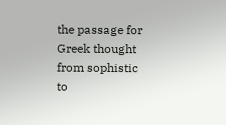the passage for Greek thought from sophistic to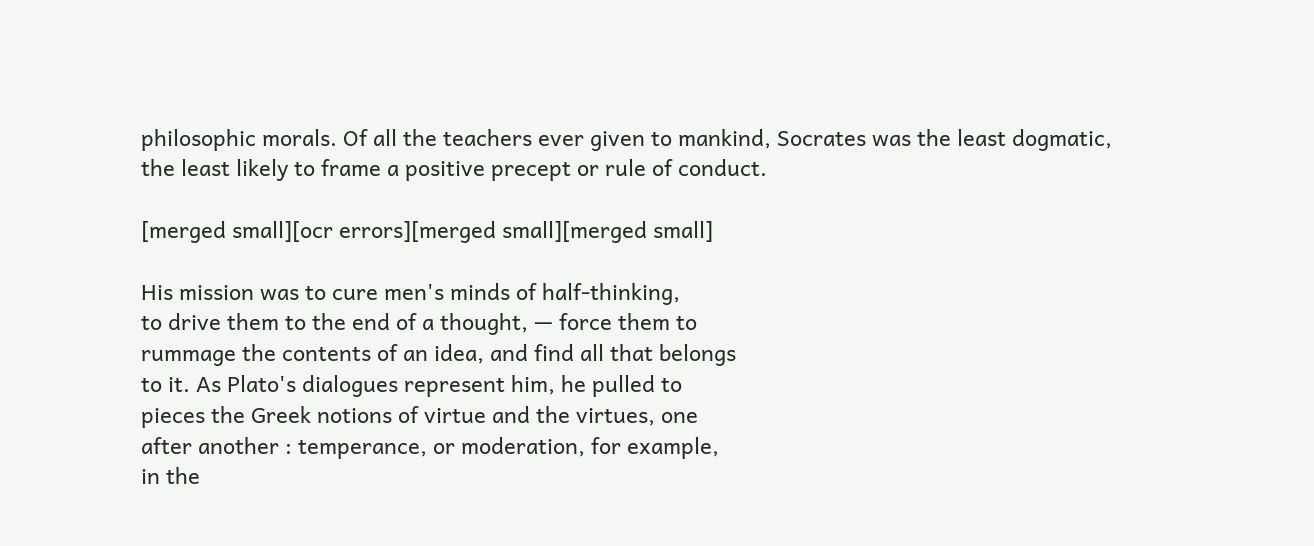philosophic morals. Of all the teachers ever given to mankind, Socrates was the least dogmatic, the least likely to frame a positive precept or rule of conduct.

[merged small][ocr errors][merged small][merged small]

His mission was to cure men's minds of half-thinking,
to drive them to the end of a thought, — force them to
rummage the contents of an idea, and find all that belongs
to it. As Plato's dialogues represent him, he pulled to
pieces the Greek notions of virtue and the virtues, one
after another : temperance, or moderation, for example,
in the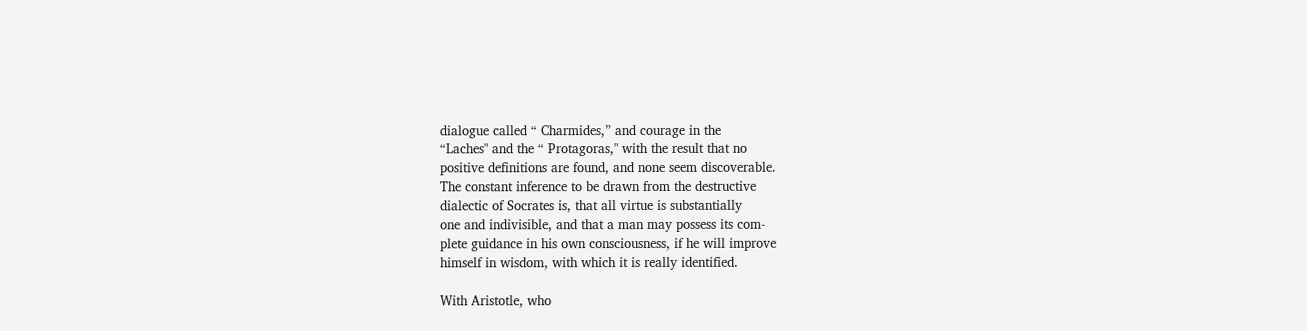dialogue called “ Charmides,” and courage in the
“Laches" and the “ Protagoras," with the result that no
positive definitions are found, and none seem discoverable.
The constant inference to be drawn from the destructive
dialectic of Socrates is, that all virtue is substantially
one and indivisible, and that a man may possess its com-
plete guidance in his own consciousness, if he will improve
himself in wisdom, with which it is really identified.

With Aristotle, who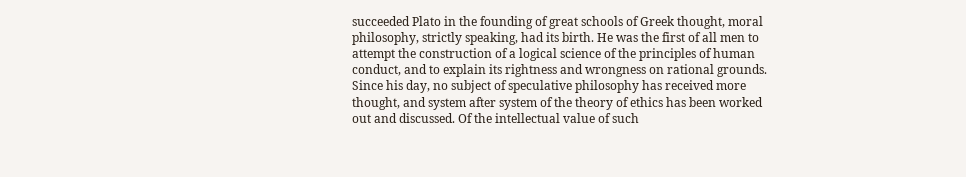succeeded Plato in the founding of great schools of Greek thought, moral philosophy, strictly speaking, had its birth. He was the first of all men to attempt the construction of a logical science of the principles of human conduct, and to explain its rightness and wrongness on rational grounds. Since his day, no subject of speculative philosophy has received more thought, and system after system of the theory of ethics has been worked out and discussed. Of the intellectual value of such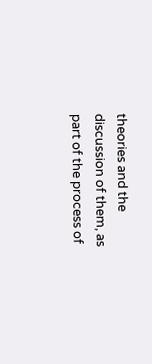theories and the discussion of them, as part of the process of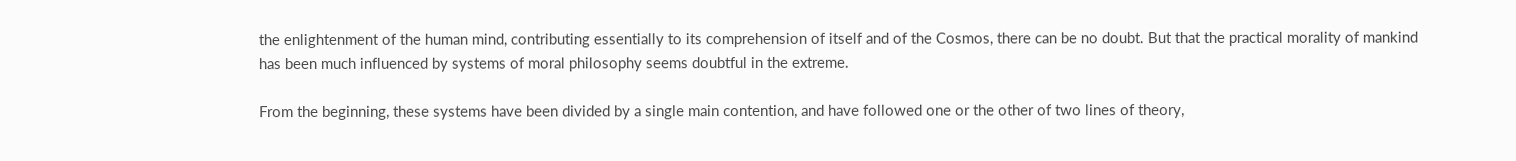the enlightenment of the human mind, contributing essentially to its comprehension of itself and of the Cosmos, there can be no doubt. But that the practical morality of mankind has been much influenced by systems of moral philosophy seems doubtful in the extreme.

From the beginning, these systems have been divided by a single main contention, and have followed one or the other of two lines of theory,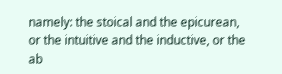namely: the stoical and the epicurean, or the intuitive and the inductive, or the ab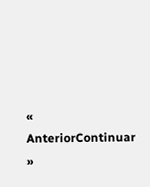« AnteriorContinuar »